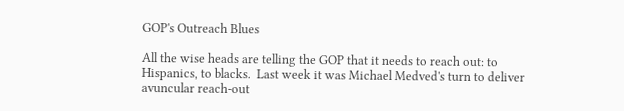GOP's Outreach Blues

All the wise heads are telling the GOP that it needs to reach out: to Hispanics, to blacks.  Last week it was Michael Medved's turn to deliver avuncular reach-out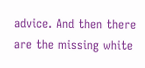advice. And then there are the missing white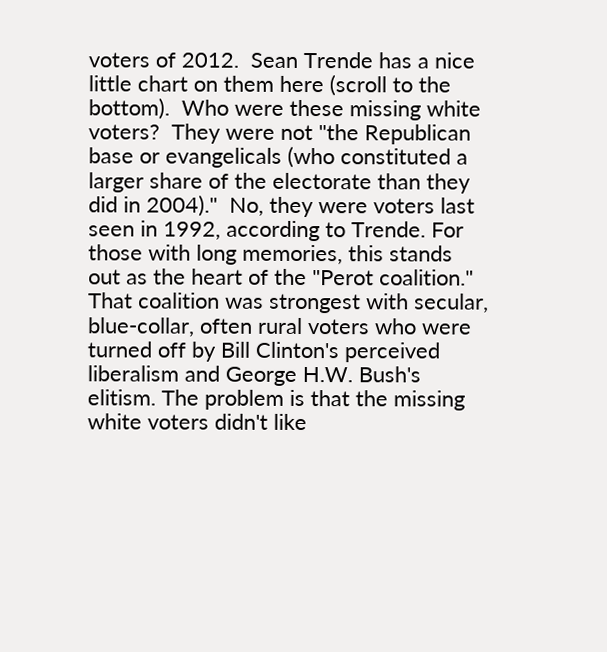voters of 2012.  Sean Trende has a nice little chart on them here (scroll to the bottom).  Who were these missing white voters?  They were not "the Republican base or evangelicals (who constituted a larger share of the electorate than they did in 2004)."  No, they were voters last seen in 1992, according to Trende. For those with long memories, this stands out as the heart of the "Perot coalition." That coalition was strongest with secular, blue-collar, often rural voters who were turned off by Bill Clinton's perceived liberalism and George H.W. Bush's elitism. The problem is that the missing white voters didn't like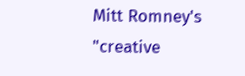Mitt Romney's "creative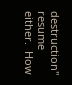destruction" resume either.  How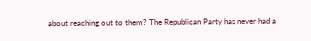about reaching out to them? The Republican Party has never had a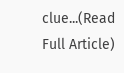clue...(Read Full Article)